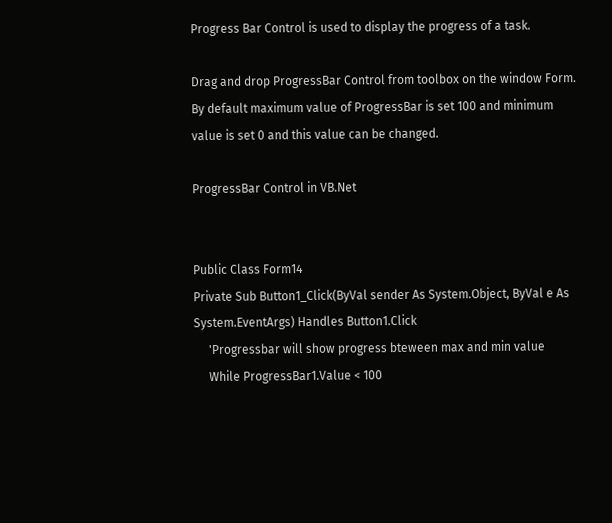Progress Bar Control is used to display the progress of a task.

Drag and drop ProgressBar Control from toolbox on the window Form. By default maximum value of ProgressBar is set 100 and minimum value is set 0 and this value can be changed.

ProgressBar Control in VB.Net


Public Class Form14
Private Sub Button1_Click(ByVal sender As System.Object, ByVal e As System.EventArgs) Handles Button1.Click
     'Progressbar will show progress bteween max and min value
     While ProgressBar1.Value < 100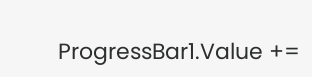ProgressBar1.Value +=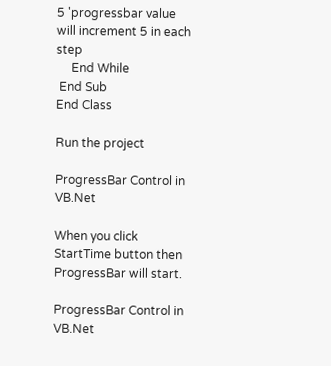5 'progressbar value will increment 5 in each step
     End While
 End Sub
End Class

Run the project

ProgressBar Control in VB.Net

When you click StartTime button then ProgressBar will start.

ProgressBar Control in VB.Net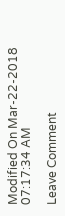Modified On Mar-22-2018 07:17:34 AM

Leave Comment